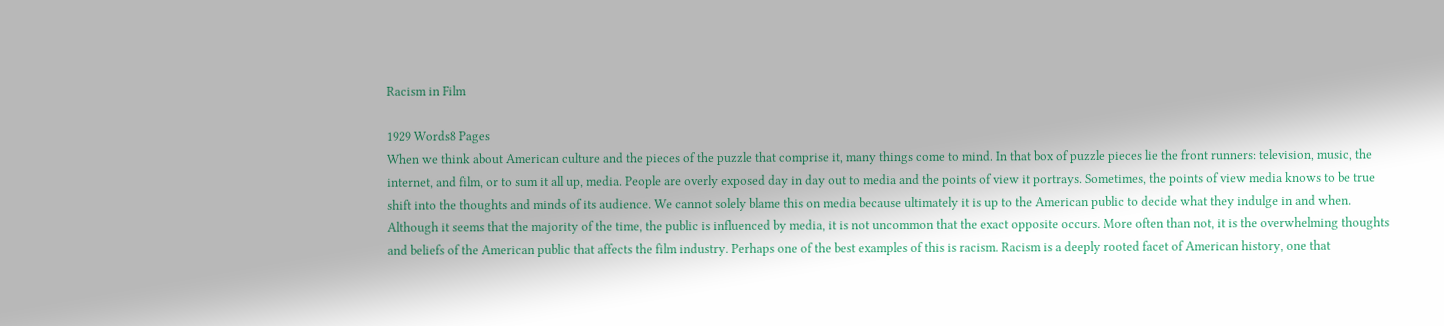Racism in Film

1929 Words8 Pages
When we think about American culture and the pieces of the puzzle that comprise it, many things come to mind. In that box of puzzle pieces lie the front runners: television, music, the internet, and film, or to sum it all up, media. People are overly exposed day in day out to media and the points of view it portrays. Sometimes, the points of view media knows to be true shift into the thoughts and minds of its audience. We cannot solely blame this on media because ultimately it is up to the American public to decide what they indulge in and when. Although it seems that the majority of the time, the public is influenced by media, it is not uncommon that the exact opposite occurs. More often than not, it is the overwhelming thoughts and beliefs of the American public that affects the film industry. Perhaps one of the best examples of this is racism. Racism is a deeply rooted facet of American history, one that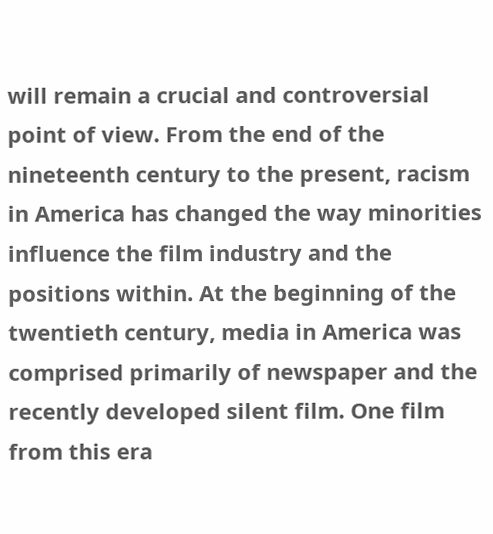will remain a crucial and controversial point of view. From the end of the nineteenth century to the present, racism in America has changed the way minorities influence the film industry and the positions within. At the beginning of the twentieth century, media in America was comprised primarily of newspaper and the recently developed silent film. One film from this era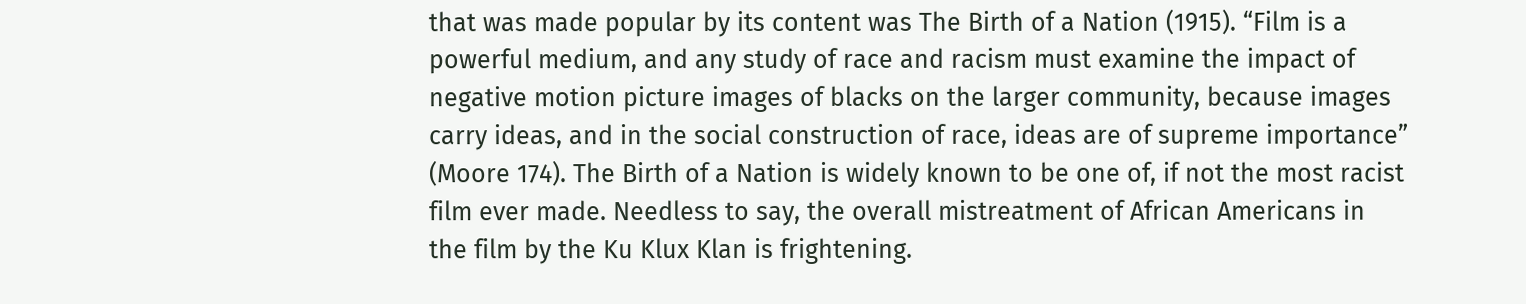that was made popular by its content was The Birth of a Nation (1915). “Film is a powerful medium, and any study of race and racism must examine the impact of negative motion picture images of blacks on the larger community, because images carry ideas, and in the social construction of race, ideas are of supreme importance” (Moore 174). The Birth of a Nation is widely known to be one of, if not the most racist film ever made. Needless to say, the overall mistreatment of African Americans in the film by the Ku Klux Klan is frightening.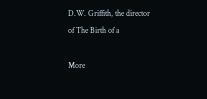D.W. Griffith, the director of The Birth of a

More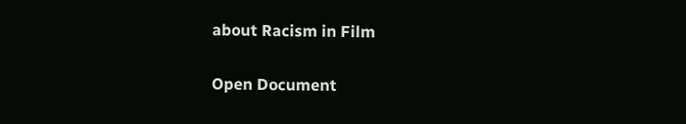about Racism in Film

Open Document